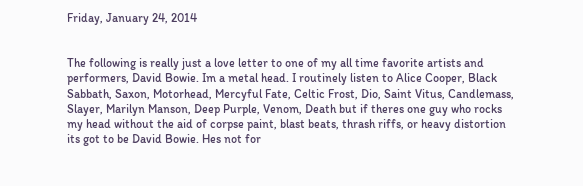Friday, January 24, 2014


The following is really just a love letter to one of my all time favorite artists and performers, David Bowie. Im a metal head. I routinely listen to Alice Cooper, Black Sabbath, Saxon, Motorhead, Mercyful Fate, Celtic Frost, Dio, Saint Vitus, Candlemass, Slayer, Marilyn Manson, Deep Purple, Venom, Death but if theres one guy who rocks my head without the aid of corpse paint, blast beats, thrash riffs, or heavy distortion its got to be David Bowie. Hes not for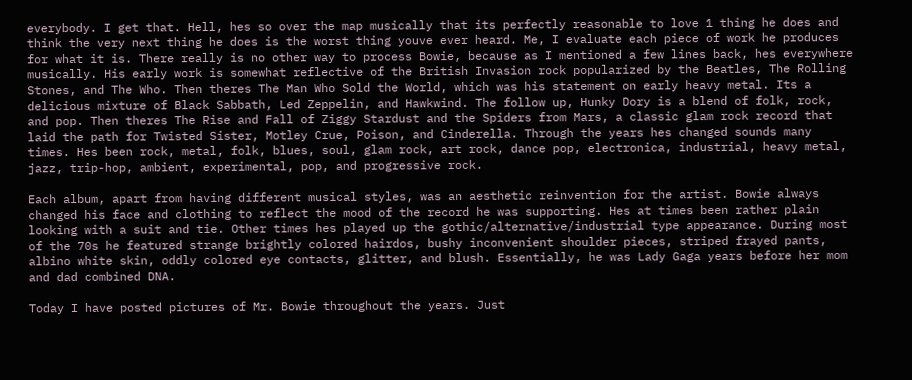everybody. I get that. Hell, hes so over the map musically that its perfectly reasonable to love 1 thing he does and think the very next thing he does is the worst thing youve ever heard. Me, I evaluate each piece of work he produces for what it is. There really is no other way to process Bowie, because as I mentioned a few lines back, hes everywhere musically. His early work is somewhat reflective of the British Invasion rock popularized by the Beatles, The Rolling Stones, and The Who. Then theres The Man Who Sold the World, which was his statement on early heavy metal. Its a delicious mixture of Black Sabbath, Led Zeppelin, and Hawkwind. The follow up, Hunky Dory is a blend of folk, rock, and pop. Then theres The Rise and Fall of Ziggy Stardust and the Spiders from Mars, a classic glam rock record that laid the path for Twisted Sister, Motley Crue, Poison, and Cinderella. Through the years hes changed sounds many times. Hes been rock, metal, folk, blues, soul, glam rock, art rock, dance pop, electronica, industrial, heavy metal, jazz, trip-hop, ambient, experimental, pop, and progressive rock.

Each album, apart from having different musical styles, was an aesthetic reinvention for the artist. Bowie always changed his face and clothing to reflect the mood of the record he was supporting. Hes at times been rather plain looking with a suit and tie. Other times hes played up the gothic/alternative/industrial type appearance. During most of the 70s he featured strange brightly colored hairdos, bushy inconvenient shoulder pieces, striped frayed pants, albino white skin, oddly colored eye contacts, glitter, and blush. Essentially, he was Lady Gaga years before her mom and dad combined DNA.

Today I have posted pictures of Mr. Bowie throughout the years. Just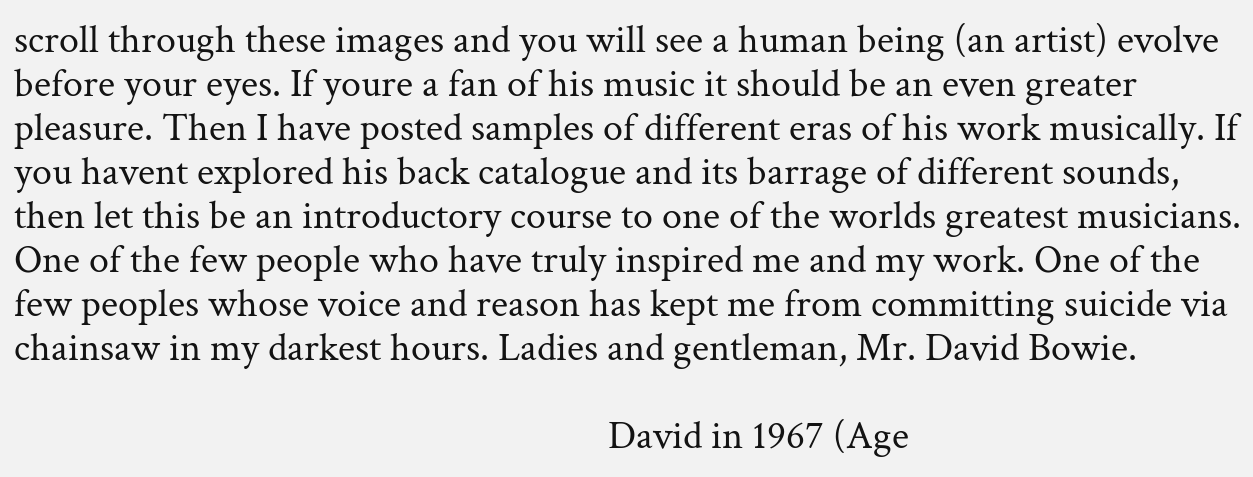scroll through these images and you will see a human being (an artist) evolve before your eyes. If youre a fan of his music it should be an even greater pleasure. Then I have posted samples of different eras of his work musically. If you havent explored his back catalogue and its barrage of different sounds, then let this be an introductory course to one of the worlds greatest musicians. One of the few people who have truly inspired me and my work. One of the few peoples whose voice and reason has kept me from committing suicide via chainsaw in my darkest hours. Ladies and gentleman, Mr. David Bowie.

                                                                  David in 1967 (Age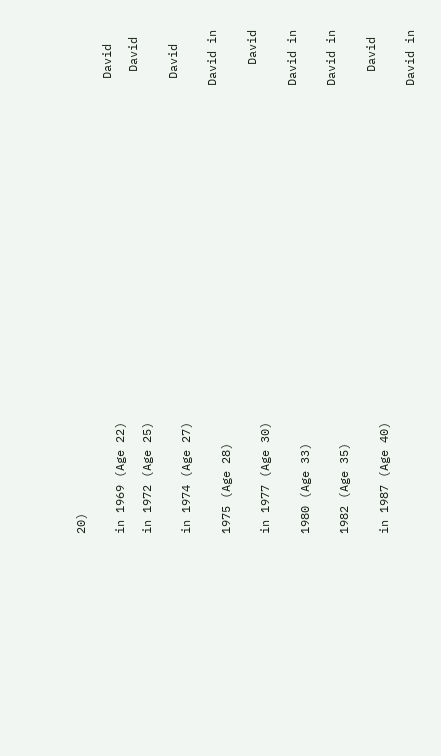20)

                                                                 David in 1969 (Age 22)
                                                                  David in 1972 (Age 25)

                                                                 David in 1974 (Age 27)

                                                                David in 1975 (Age 28)

                                                                   David in 1977 (Age 30)

                                                                David in 1980 (Age 33)

                                                                David in 1982 (Age 35)

                                                                  David in 1987 (Age 40)

                                                                David in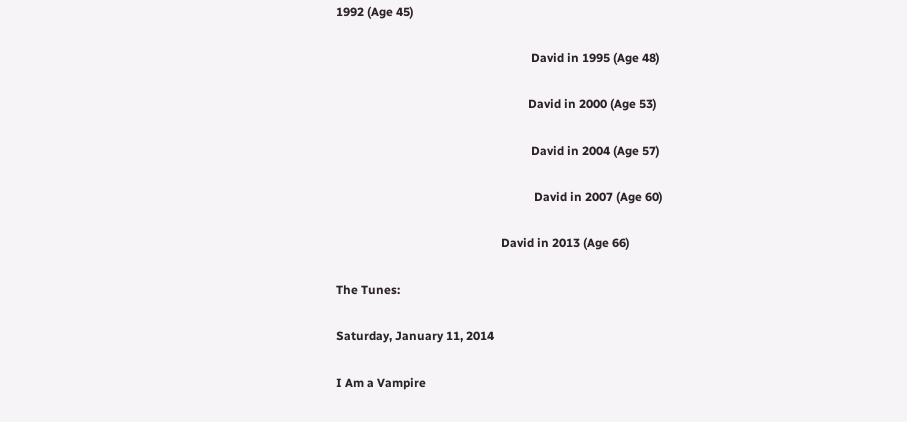1992 (Age 45)

                                                                 David in 1995 (Age 48)

                                                                David in 2000 (Age 53)

                                                                 David in 2004 (Age 57)

                                                                  David in 2007 (Age 60)

                                                       David in 2013 (Age 66)

The Tunes:

Saturday, January 11, 2014

I Am a Vampire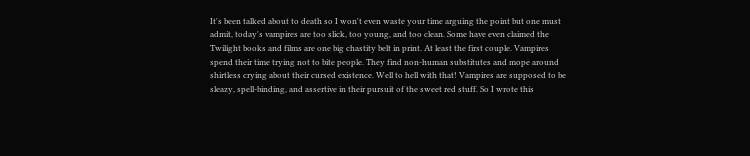It's been talked about to death so I won't even waste your time arguing the point but one must admit, today's vampires are too slick, too young, and too clean. Some have even claimed the Twilight books and films are one big chastity belt in print. At least the first couple. Vampires spend their time trying not to bite people. They find non-human substitutes and mope around shirtless crying about their cursed existence. Well to hell with that! Vampires are supposed to be sleazy, spell-binding, and assertive in their pursuit of the sweet red stuff. So I wrote this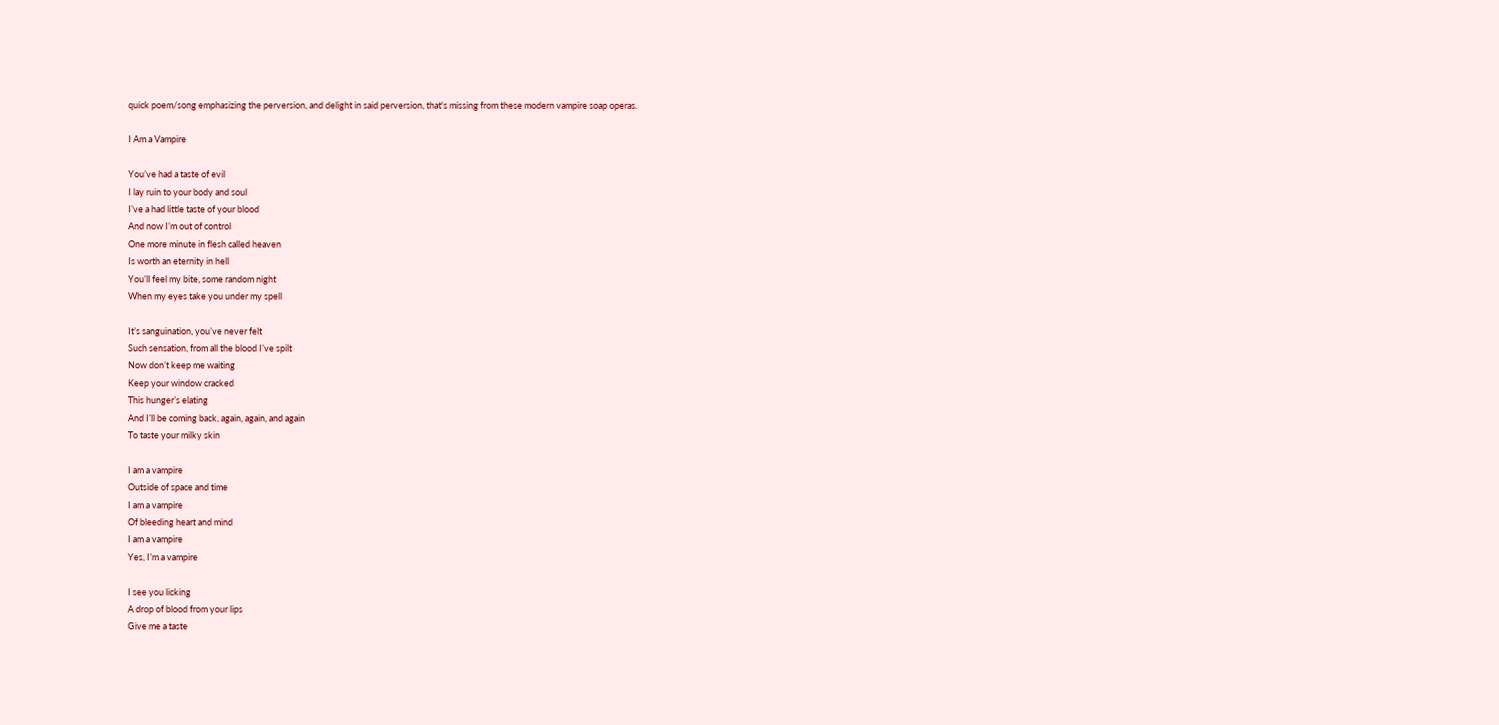quick poem/song emphasizing the perversion, and delight in said perversion, that's missing from these modern vampire soap operas.

I Am a Vampire

You’ve had a taste of evil
I lay ruin to your body and soul
I’ve a had little taste of your blood
And now I’m out of control
One more minute in flesh called heaven
Is worth an eternity in hell
You’ll feel my bite, some random night
When my eyes take you under my spell

It’s sanguination, you’ve never felt
Such sensation, from all the blood I’ve spilt
Now don’t keep me waiting
Keep your window cracked
This hunger’s elating
And I’ll be coming back, again, again, and again
To taste your milky skin

I am a vampire
Outside of space and time
I am a vampire
Of bleeding heart and mind
I am a vampire
Yes, I’m a vampire

I see you licking
A drop of blood from your lips
Give me a taste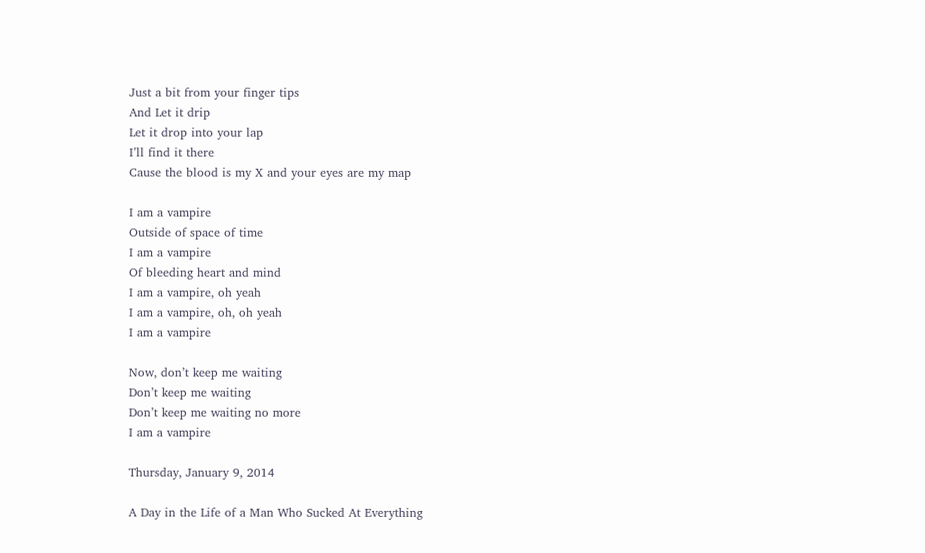Just a bit from your finger tips
And Let it drip
Let it drop into your lap
I’ll find it there
Cause the blood is my X and your eyes are my map

I am a vampire
Outside of space of time
I am a vampire
Of bleeding heart and mind
I am a vampire, oh yeah
I am a vampire, oh, oh yeah
I am a vampire

Now, don’t keep me waiting
Don’t keep me waiting
Don’t keep me waiting no more
I am a vampire

Thursday, January 9, 2014

A Day in the Life of a Man Who Sucked At Everything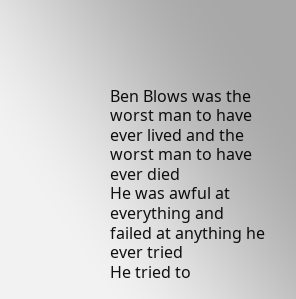Ben Blows was the worst man to have ever lived and the worst man to have ever died
He was awful at everything and failed at anything he ever tried
He tried to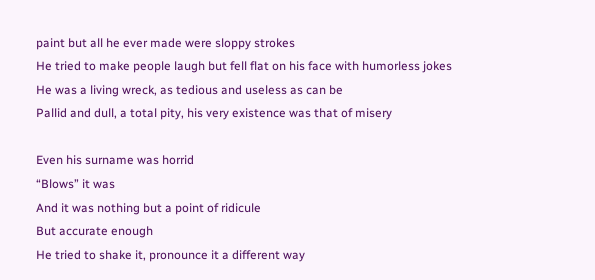paint but all he ever made were sloppy strokes
He tried to make people laugh but fell flat on his face with humorless jokes
He was a living wreck, as tedious and useless as can be
Pallid and dull, a total pity, his very existence was that of misery

Even his surname was horrid
“Blows” it was
And it was nothing but a point of ridicule
But accurate enough
He tried to shake it, pronounce it a different way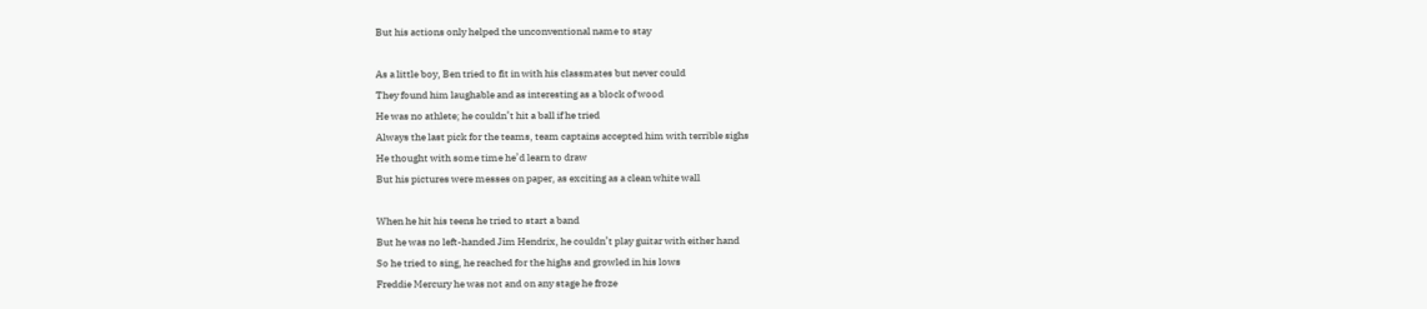But his actions only helped the unconventional name to stay

As a little boy, Ben tried to fit in with his classmates but never could
They found him laughable and as interesting as a block of wood
He was no athlete; he couldn’t hit a ball if he tried
Always the last pick for the teams, team captains accepted him with terrible sighs
He thought with some time he’d learn to draw
But his pictures were messes on paper, as exciting as a clean white wall

When he hit his teens he tried to start a band
But he was no left-handed Jim Hendrix, he couldn’t play guitar with either hand
So he tried to sing, he reached for the highs and growled in his lows
Freddie Mercury he was not and on any stage he froze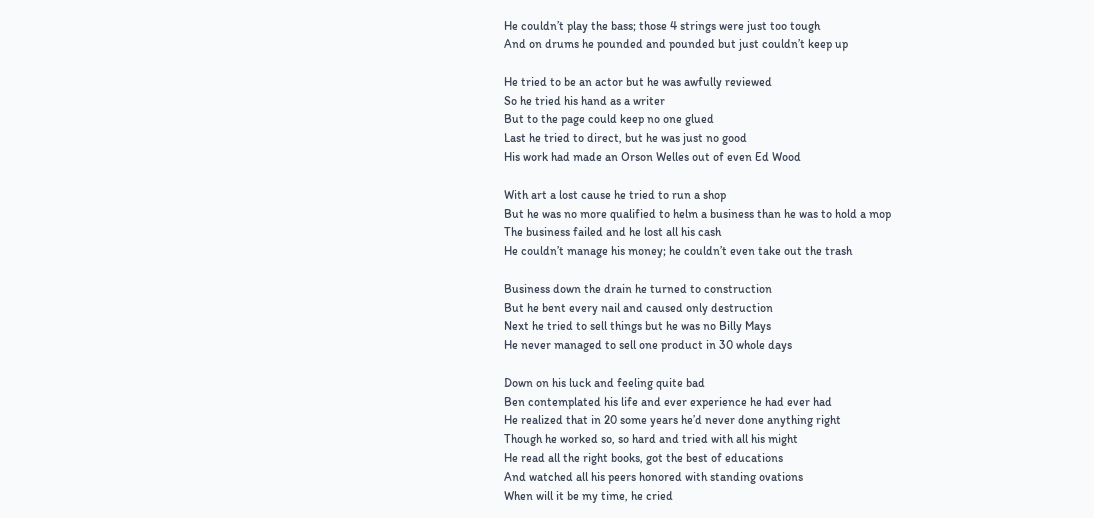He couldn’t play the bass; those 4 strings were just too tough
And on drums he pounded and pounded but just couldn’t keep up

He tried to be an actor but he was awfully reviewed
So he tried his hand as a writer
But to the page could keep no one glued
Last he tried to direct, but he was just no good
His work had made an Orson Welles out of even Ed Wood

With art a lost cause he tried to run a shop
But he was no more qualified to helm a business than he was to hold a mop
The business failed and he lost all his cash
He couldn’t manage his money; he couldn’t even take out the trash

Business down the drain he turned to construction
But he bent every nail and caused only destruction
Next he tried to sell things but he was no Billy Mays
He never managed to sell one product in 30 whole days

Down on his luck and feeling quite bad
Ben contemplated his life and ever experience he had ever had
He realized that in 20 some years he’d never done anything right
Though he worked so, so hard and tried with all his might
He read all the right books, got the best of educations
And watched all his peers honored with standing ovations
When will it be my time, he cried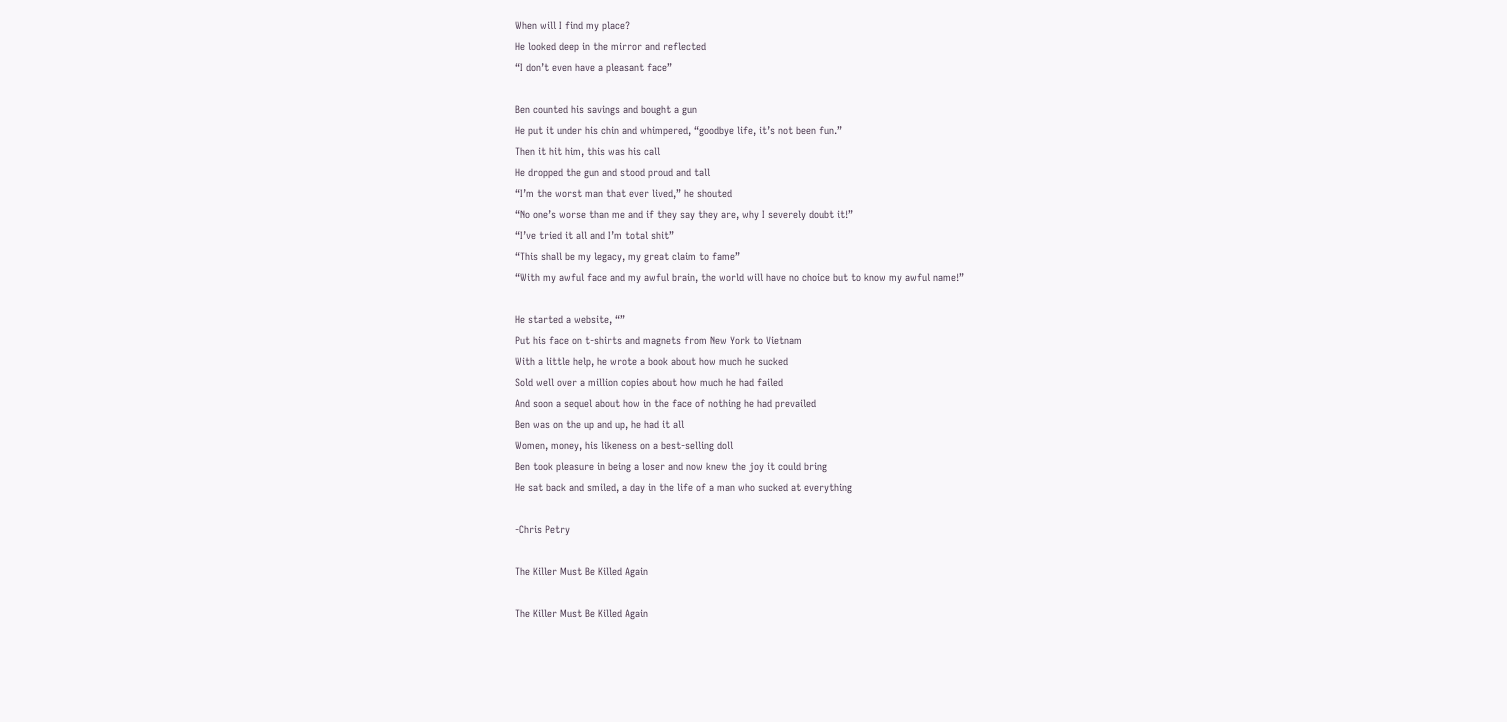When will I find my place?
He looked deep in the mirror and reflected
“I don’t even have a pleasant face”

Ben counted his savings and bought a gun
He put it under his chin and whimpered, “goodbye life, it’s not been fun.”
Then it hit him, this was his call
He dropped the gun and stood proud and tall
“I’m the worst man that ever lived,” he shouted
“No one’s worse than me and if they say they are, why I severely doubt it!”
“I’ve tried it all and I’m total shit”
“This shall be my legacy, my great claim to fame”
“With my awful face and my awful brain, the world will have no choice but to know my awful name!”

He started a website, “”
Put his face on t-shirts and magnets from New York to Vietnam
With a little help, he wrote a book about how much he sucked
Sold well over a million copies about how much he had failed
And soon a sequel about how in the face of nothing he had prevailed
Ben was on the up and up, he had it all
Women, money, his likeness on a best-selling doll
Ben took pleasure in being a loser and now knew the joy it could bring
He sat back and smiled, a day in the life of a man who sucked at everything

-Chris Petry

The Killer Must Be Killed Again

The Killer Must Be Killed Again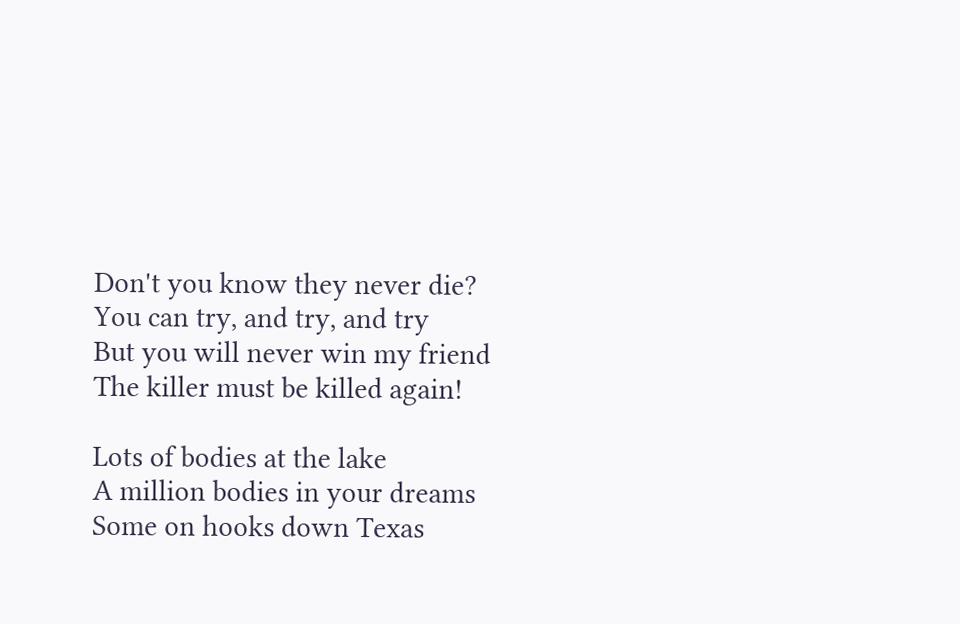Don't you know they never die?
You can try, and try, and try
But you will never win my friend
The killer must be killed again!

Lots of bodies at the lake
A million bodies in your dreams
Some on hooks down Texas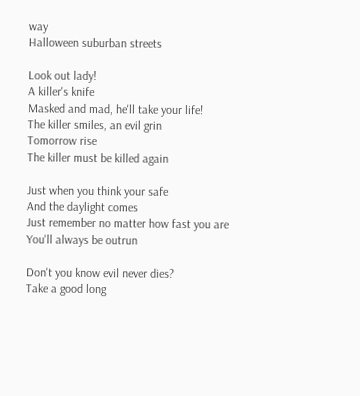way
Halloween suburban streets

Look out lady!
A killer's knife
Masked and mad, he'll take your life!
The killer smiles, an evil grin
Tomorrow rise
The killer must be killed again

Just when you think your safe
And the daylight comes
Just remember no matter how fast you are
You'll always be outrun

Don't you know evil never dies?
Take a good long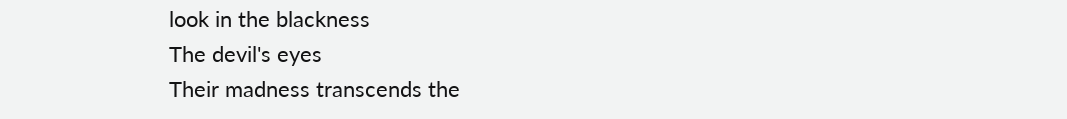look in the blackness
The devil's eyes
Their madness transcends the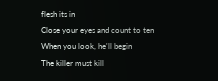flesh its in
Close your eyes and count to ten
When you look, he'll begin
The killer must kill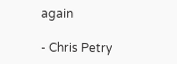again

- Chris Petry